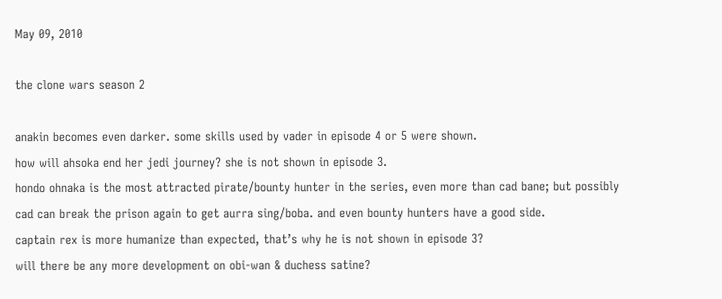May 09, 2010

the clone wars season 2

anakin becomes even darker. some skills used by vader in episode 4 or 5 were shown.
how will ahsoka end her jedi journey? she is not shown in episode 3.
hondo ohnaka is the most attracted pirate/bounty hunter in the series, even more than cad bane; but possibly cad can break the prison again to get aurra sing/boba. and even bounty hunters have a good side.
captain rex is more humanize than expected, that’s why he is not shown in episode 3?
will there be any more development on obi-wan & duchess satine?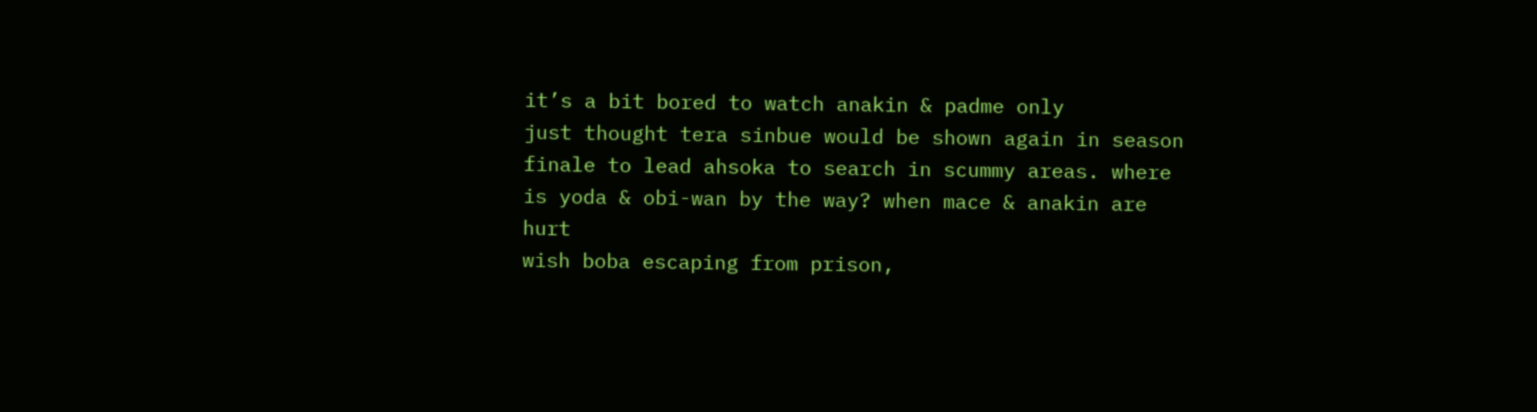it’s a bit bored to watch anakin & padme only
just thought tera sinbue would be shown again in season finale to lead ahsoka to search in scummy areas. where is yoda & obi-wan by the way? when mace & anakin are hurt
wish boba escaping from prison,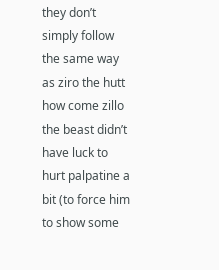they don’t simply follow the same way as ziro the hutt
how come zillo the beast didn’t have luck to hurt palpatine a bit (to force him to show some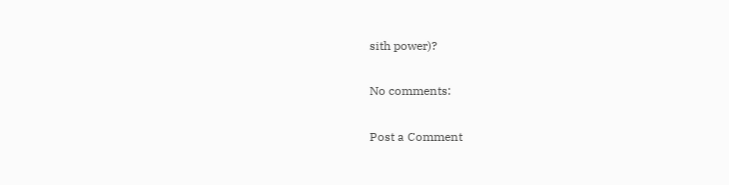sith power)?

No comments:

Post a Comment